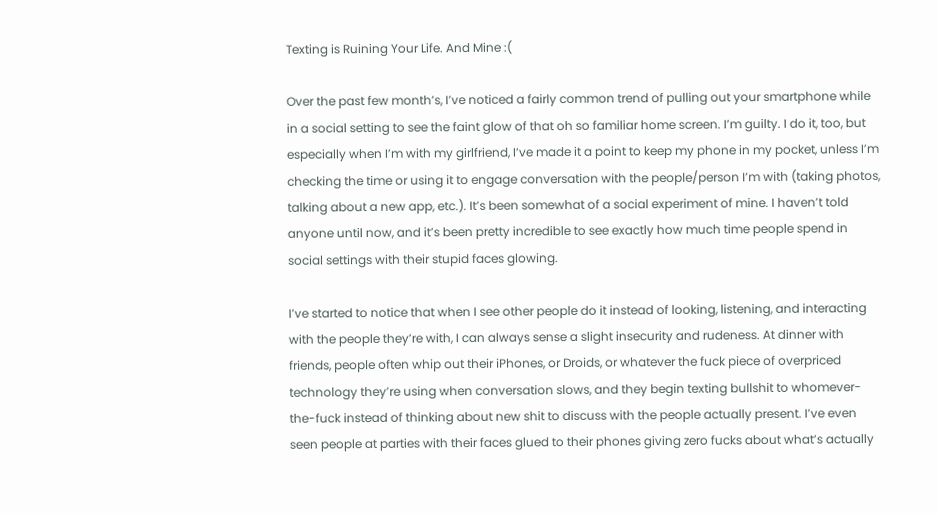Texting is Ruining Your Life. And Mine :(

Over the past few month’s, I’ve noticed a fairly common trend of pulling out your smartphone while in a social setting to see the faint glow of that oh so familiar home screen. I’m guilty. I do it, too, but especially when I’m with my girlfriend, I’ve made it a point to keep my phone in my pocket, unless I’m checking the time or using it to engage conversation with the people/person I’m with (taking photos, talking about a new app, etc.). It’s been somewhat of a social experiment of mine. I haven’t told anyone until now, and it’s been pretty incredible to see exactly how much time people spend in social settings with their stupid faces glowing.

I’ve started to notice that when I see other people do it instead of looking, listening, and interacting with the people they’re with, I can always sense a slight insecurity and rudeness. At dinner with friends, people often whip out their iPhones, or Droids, or whatever the fuck piece of overpriced technology they’re using when conversation slows, and they begin texting bullshit to whomever-the-fuck instead of thinking about new shit to discuss with the people actually present. I’ve even seen people at parties with their faces glued to their phones giving zero fucks about what’s actually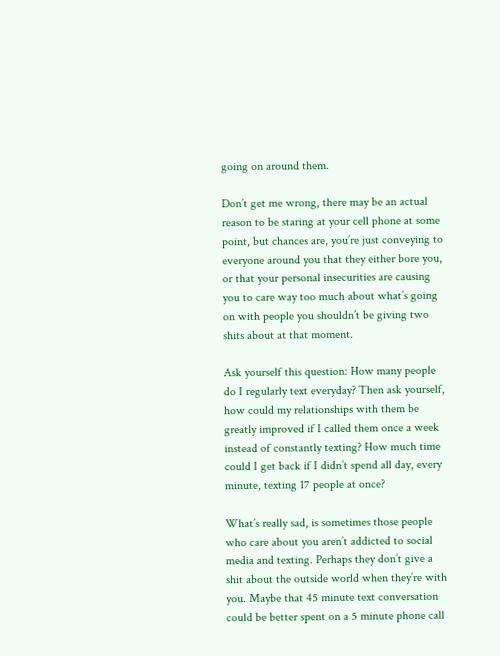going on around them.

Don’t get me wrong, there may be an actual reason to be staring at your cell phone at some point, but chances are, you’re just conveying to everyone around you that they either bore you, or that your personal insecurities are causing you to care way too much about what’s going on with people you shouldn’t be giving two shits about at that moment.

Ask yourself this question: How many people do I regularly text everyday? Then ask yourself, how could my relationships with them be greatly improved if I called them once a week instead of constantly texting? How much time could I get back if I didn’t spend all day, every minute, texting 17 people at once?

What’s really sad, is sometimes those people who care about you aren’t addicted to social media and texting. Perhaps they don’t give a shit about the outside world when they’re with you. Maybe that 45 minute text conversation could be better spent on a 5 minute phone call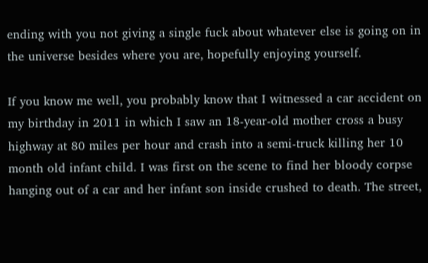ending with you not giving a single fuck about whatever else is going on in the universe besides where you are, hopefully enjoying yourself.

If you know me well, you probably know that I witnessed a car accident on my birthday in 2011 in which I saw an 18-year-old mother cross a busy highway at 80 miles per hour and crash into a semi-truck killing her 10 month old infant child. I was first on the scene to find her bloody corpse hanging out of a car and her infant son inside crushed to death. The street,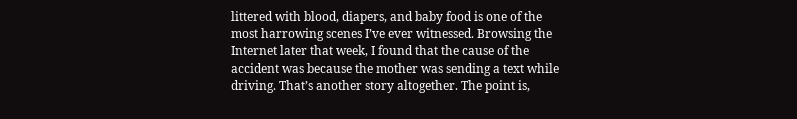littered with blood, diapers, and baby food is one of the most harrowing scenes I’ve ever witnessed. Browsing the Internet later that week, I found that the cause of the accident was because the mother was sending a text while driving. That’s another story altogether. The point is,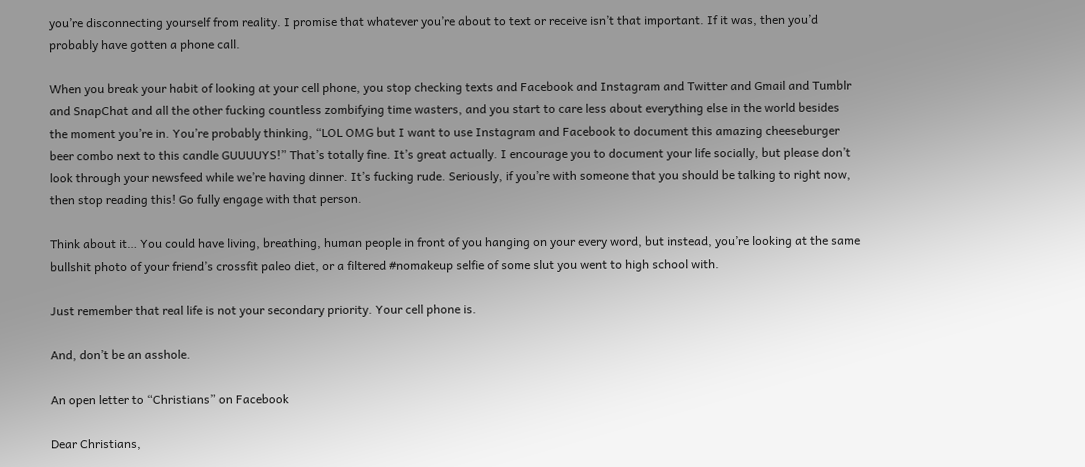you’re disconnecting yourself from reality. I promise that whatever you’re about to text or receive isn’t that important. If it was, then you’d probably have gotten a phone call.

When you break your habit of looking at your cell phone, you stop checking texts and Facebook and Instagram and Twitter and Gmail and Tumblr and SnapChat and all the other fucking countless zombifying time wasters, and you start to care less about everything else in the world besides the moment you’re in. You’re probably thinking, “LOL OMG but I want to use Instagram and Facebook to document this amazing cheeseburger beer combo next to this candle GUUUUYS!” That’s totally fine. It’s great actually. I encourage you to document your life socially, but please don’t look through your newsfeed while we’re having dinner. It’s fucking rude. Seriously, if you’re with someone that you should be talking to right now, then stop reading this! Go fully engage with that person.

Think about it… You could have living, breathing, human people in front of you hanging on your every word, but instead, you’re looking at the same bullshit photo of your friend’s crossfit paleo diet, or a filtered #nomakeup selfie of some slut you went to high school with.

Just remember that real life is not your secondary priority. Your cell phone is.

And, don’t be an asshole.

An open letter to “Christians” on Facebook

Dear Christians,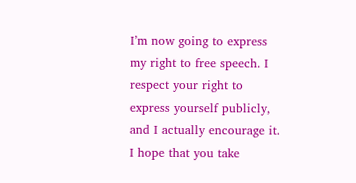I’m now going to express my right to free speech. I respect your right to express yourself publicly, and I actually encourage it. I hope that you take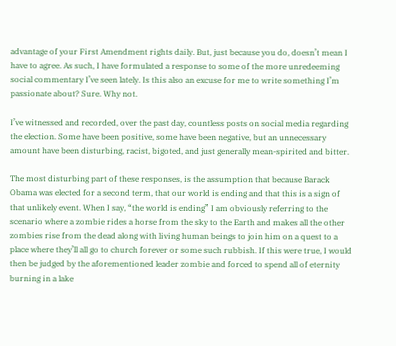advantage of your First Amendment rights daily. But, just because you do, doesn’t mean I have to agree. As such, I have formulated a response to some of the more unredeeming social commentary I’ve seen lately. Is this also an excuse for me to write something I’m passionate about? Sure. Why not.

I’ve witnessed and recorded, over the past day, countless posts on social media regarding the election. Some have been positive, some have been negative, but an unnecessary amount have been disturbing, racist, bigoted, and just generally mean-spirited and bitter.

The most disturbing part of these responses, is the assumption that because Barack Obama was elected for a second term, that our world is ending and that this is a sign of that unlikely event. When I say, “the world is ending” I am obviously referring to the scenario where a zombie rides a horse from the sky to the Earth and makes all the other zombies rise from the dead along with living human beings to join him on a quest to a place where they’ll all go to church forever or some such rubbish. If this were true, I would then be judged by the aforementioned leader zombie and forced to spend all of eternity burning in a lake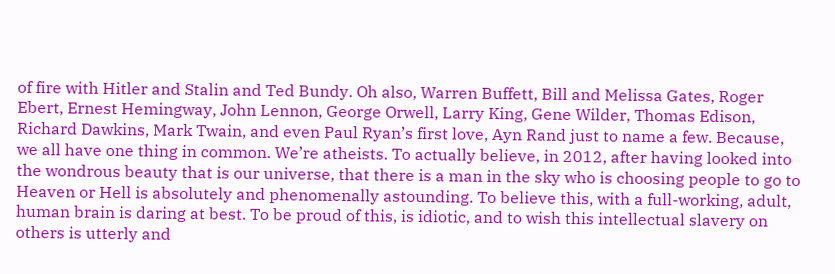of fire with Hitler and Stalin and Ted Bundy. Oh also, Warren Buffett, Bill and Melissa Gates, Roger Ebert, Ernest Hemingway, John Lennon, George Orwell, Larry King, Gene Wilder, Thomas Edison, Richard Dawkins, Mark Twain, and even Paul Ryan’s first love, Ayn Rand just to name a few. Because, we all have one thing in common. We’re atheists. To actually believe, in 2012, after having looked into the wondrous beauty that is our universe, that there is a man in the sky who is choosing people to go to Heaven or Hell is absolutely and phenomenally astounding. To believe this, with a full-working, adult, human brain is daring at best. To be proud of this, is idiotic, and to wish this intellectual slavery on others is utterly and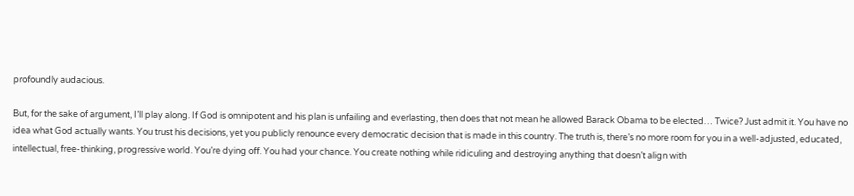profoundly audacious.

But, for the sake of argument, I’ll play along. If God is omnipotent and his plan is unfailing and everlasting, then does that not mean he allowed Barack Obama to be elected… Twice? Just admit it. You have no idea what God actually wants. You trust his decisions, yet you publicly renounce every democratic decision that is made in this country. The truth is, there’s no more room for you in a well-adjusted, educated, intellectual, free-thinking, progressive world. You’re dying off. You had your chance. You create nothing while ridiculing and destroying anything that doesn’t align with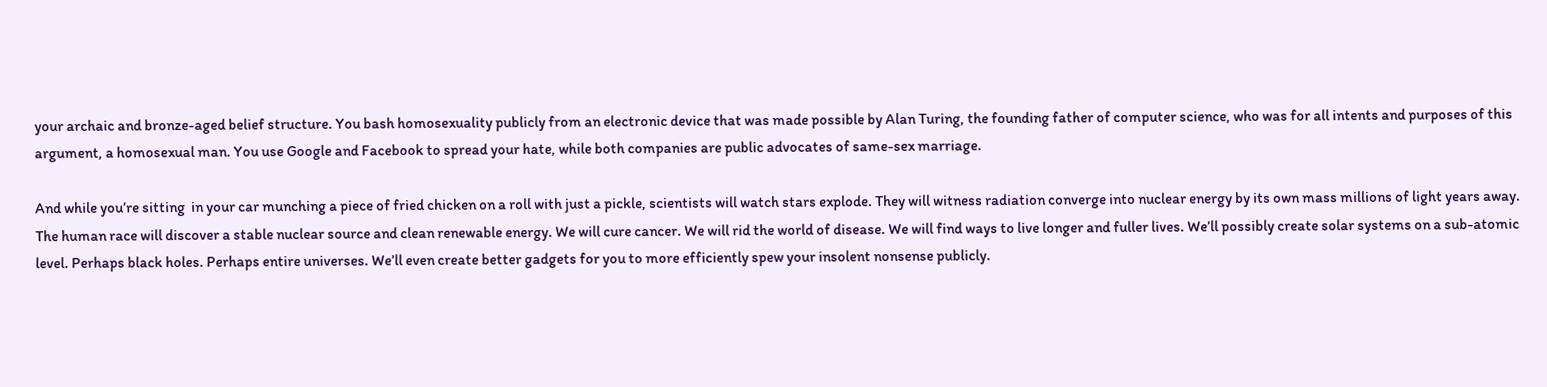your archaic and bronze-aged belief structure. You bash homosexuality publicly from an electronic device that was made possible by Alan Turing, the founding father of computer science, who was for all intents and purposes of this argument, a homosexual man. You use Google and Facebook to spread your hate, while both companies are public advocates of same-sex marriage.

And while you’re sitting  in your car munching a piece of fried chicken on a roll with just a pickle, scientists will watch stars explode. They will witness radiation converge into nuclear energy by its own mass millions of light years away. The human race will discover a stable nuclear source and clean renewable energy. We will cure cancer. We will rid the world of disease. We will find ways to live longer and fuller lives. We’ll possibly create solar systems on a sub-atomic level. Perhaps black holes. Perhaps entire universes. We’ll even create better gadgets for you to more efficiently spew your insolent nonsense publicly.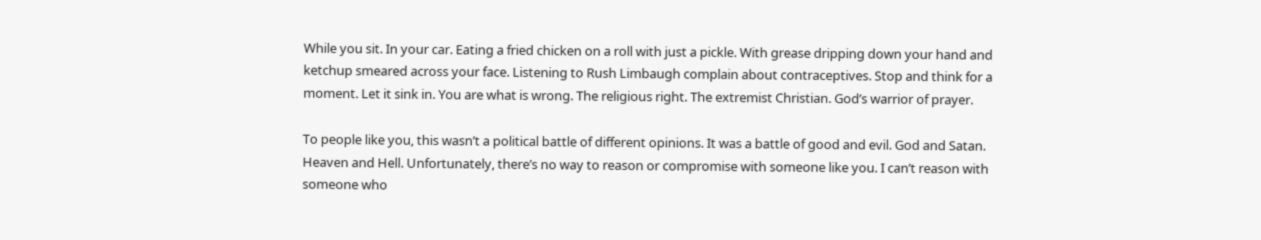While you sit. In your car. Eating a fried chicken on a roll with just a pickle. With grease dripping down your hand and ketchup smeared across your face. Listening to Rush Limbaugh complain about contraceptives. Stop and think for a moment. Let it sink in. You are what is wrong. The religious right. The extremist Christian. God’s warrior of prayer.

To people like you, this wasn’t a political battle of different opinions. It was a battle of good and evil. God and Satan. Heaven and Hell. Unfortunately, there’s no way to reason or compromise with someone like you. I can’t reason with someone who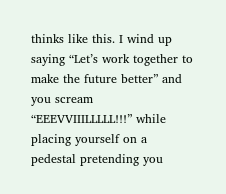thinks like this. I wind up saying “Let’s work together to make the future better” and you scream “EEEVVIIILLLLL!!!” while placing yourself on a pedestal pretending you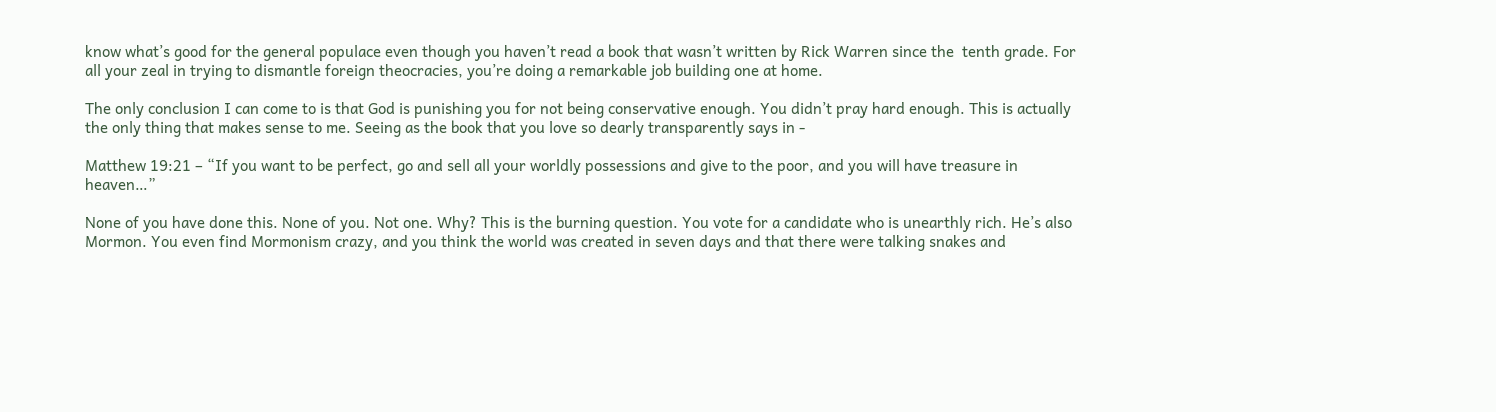know what’s good for the general populace even though you haven’t read a book that wasn’t written by Rick Warren since the  tenth grade. For all your zeal in trying to dismantle foreign theocracies, you’re doing a remarkable job building one at home.

The only conclusion I can come to is that God is punishing you for not being conservative enough. You didn’t pray hard enough. This is actually the only thing that makes sense to me. Seeing as the book that you love so dearly transparently says in -

Matthew 19:21 – “If you want to be perfect, go and sell all your worldly possessions and give to the poor, and you will have treasure in heaven…”

None of you have done this. None of you. Not one. Why? This is the burning question. You vote for a candidate who is unearthly rich. He’s also Mormon. You even find Mormonism crazy, and you think the world was created in seven days and that there were talking snakes and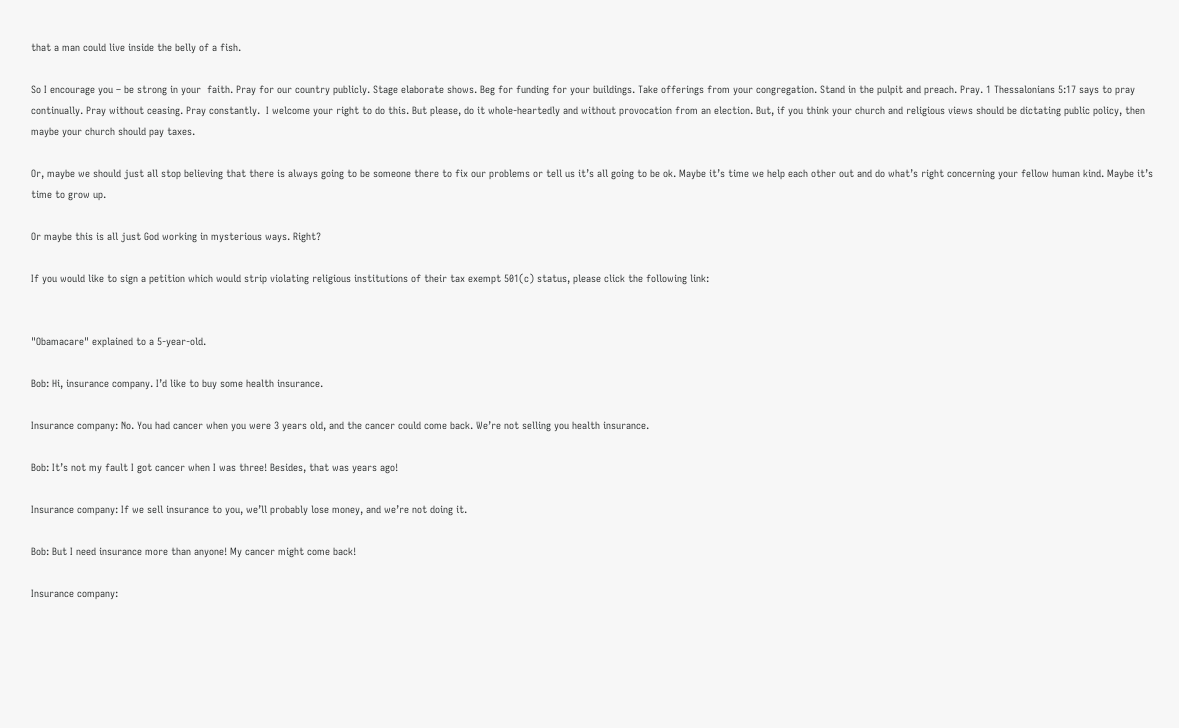that a man could live inside the belly of a fish.

So I encourage you – be strong in your  faith. Pray for our country publicly. Stage elaborate shows. Beg for funding for your buildings. Take offerings from your congregation. Stand in the pulpit and preach. Pray. 1 Thessalonians 5:17 says to pray continually. Pray without ceasing. Pray constantly.  I welcome your right to do this. But please, do it whole-heartedly and without provocation from an election. But, if you think your church and religious views should be dictating public policy, then maybe your church should pay taxes.

Or, maybe we should just all stop believing that there is always going to be someone there to fix our problems or tell us it’s all going to be ok. Maybe it’s time we help each other out and do what’s right concerning your fellow human kind. Maybe it’s time to grow up.

Or maybe this is all just God working in mysterious ways. Right?

If you would like to sign a petition which would strip violating religious institutions of their tax exempt 501(c) status, please click the following link:


"Obamacare" explained to a 5-year-old.

Bob: Hi, insurance company. I’d like to buy some health insurance.

Insurance company: No. You had cancer when you were 3 years old, and the cancer could come back. We’re not selling you health insurance.

Bob: It’s not my fault I got cancer when I was three! Besides, that was years ago!

Insurance company: If we sell insurance to you, we’ll probably lose money, and we’re not doing it.

Bob: But I need insurance more than anyone! My cancer might come back!

Insurance company: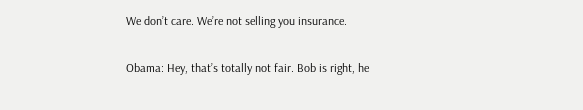We don’t care. We’re not selling you insurance.

Obama: Hey, that’s totally not fair. Bob is right, he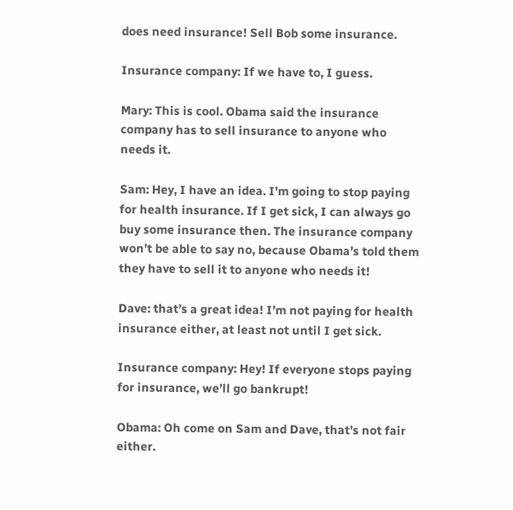does need insurance! Sell Bob some insurance.

Insurance company: If we have to, I guess.

Mary: This is cool. Obama said the insurance company has to sell insurance to anyone who needs it.

Sam: Hey, I have an idea. I’m going to stop paying for health insurance. If I get sick, I can always go buy some insurance then. The insurance company won’t be able to say no, because Obama’s told them they have to sell it to anyone who needs it!

Dave: that’s a great idea! I’m not paying for health insurance either, at least not until I get sick.

Insurance company: Hey! If everyone stops paying for insurance, we’ll go bankrupt!

Obama: Oh come on Sam and Dave, that’s not fair either.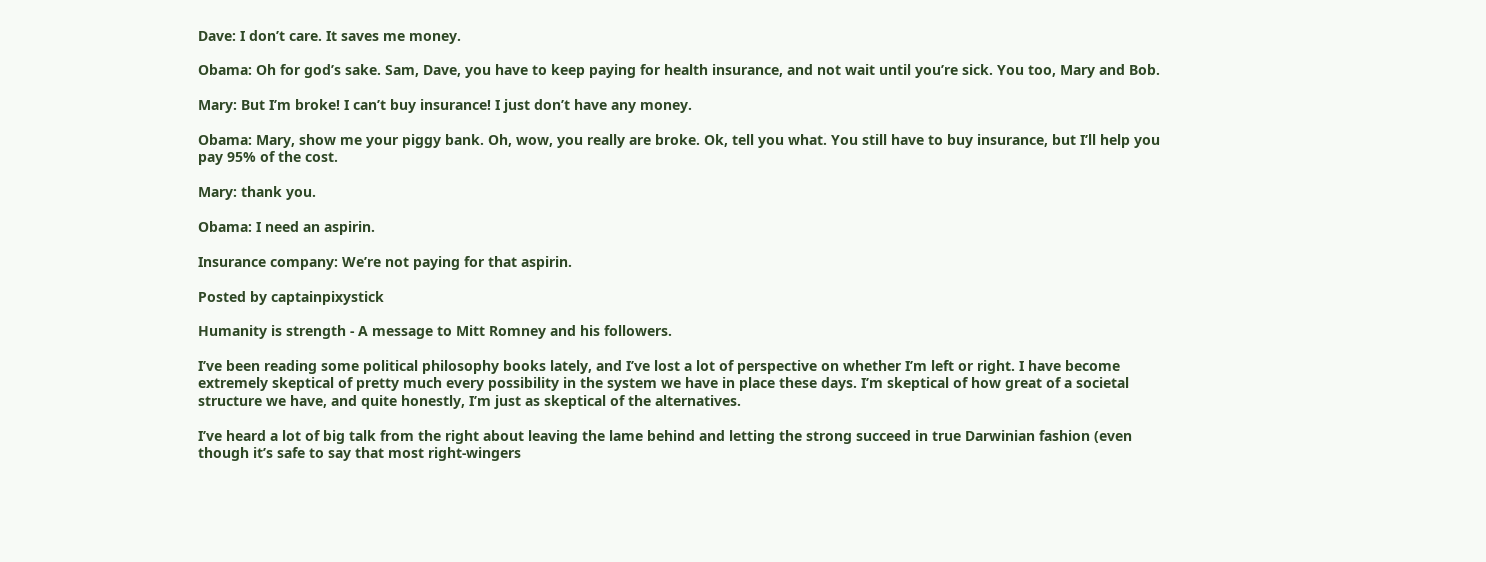Dave: I don’t care. It saves me money.

Obama: Oh for god’s sake. Sam, Dave, you have to keep paying for health insurance, and not wait until you’re sick. You too, Mary and Bob.

Mary: But I’m broke! I can’t buy insurance! I just don’t have any money.

Obama: Mary, show me your piggy bank. Oh, wow, you really are broke. Ok, tell you what. You still have to buy insurance, but I’ll help you pay 95% of the cost.

Mary: thank you.

Obama: I need an aspirin.

Insurance company: We’re not paying for that aspirin.

Posted by captainpixystick

Humanity is strength - A message to Mitt Romney and his followers.

I’ve been reading some political philosophy books lately, and I’ve lost a lot of perspective on whether I’m left or right. I have become extremely skeptical of pretty much every possibility in the system we have in place these days. I’m skeptical of how great of a societal structure we have, and quite honestly, I’m just as skeptical of the alternatives.

I’ve heard a lot of big talk from the right about leaving the lame behind and letting the strong succeed in true Darwinian fashion (even though it’s safe to say that most right-wingers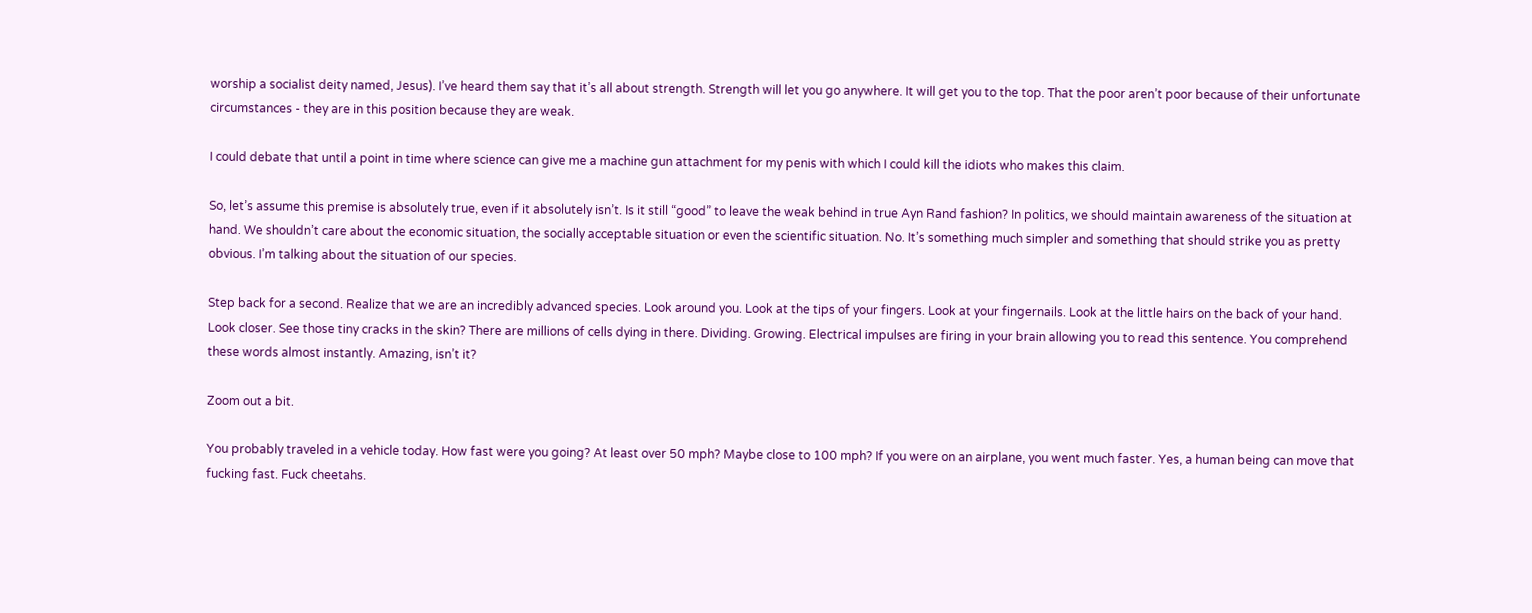worship a socialist deity named, Jesus). I’ve heard them say that it’s all about strength. Strength will let you go anywhere. It will get you to the top. That the poor aren’t poor because of their unfortunate circumstances - they are in this position because they are weak.

I could debate that until a point in time where science can give me a machine gun attachment for my penis with which I could kill the idiots who makes this claim.

So, let’s assume this premise is absolutely true, even if it absolutely isn’t. Is it still “good” to leave the weak behind in true Ayn Rand fashion? In politics, we should maintain awareness of the situation at hand. We shouldn’t care about the economic situation, the socially acceptable situation or even the scientific situation. No. It’s something much simpler and something that should strike you as pretty obvious. I’m talking about the situation of our species.

Step back for a second. Realize that we are an incredibly advanced species. Look around you. Look at the tips of your fingers. Look at your fingernails. Look at the little hairs on the back of your hand. Look closer. See those tiny cracks in the skin? There are millions of cells dying in there. Dividing. Growing. Electrical impulses are firing in your brain allowing you to read this sentence. You comprehend these words almost instantly. Amazing, isn’t it?

Zoom out a bit.

You probably traveled in a vehicle today. How fast were you going? At least over 50 mph? Maybe close to 100 mph? If you were on an airplane, you went much faster. Yes, a human being can move that fucking fast. Fuck cheetahs.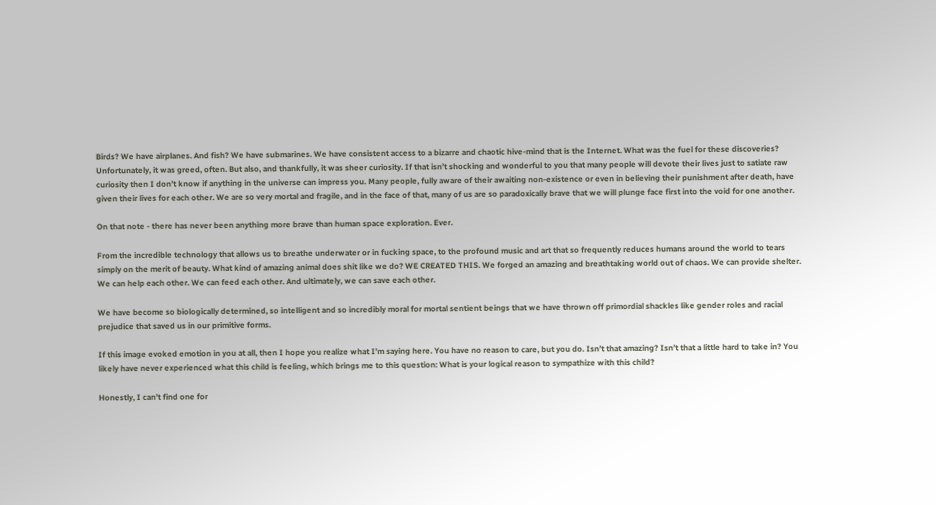Birds? We have airplanes. And fish? We have submarines. We have consistent access to a bizarre and chaotic hive-mind that is the Internet. What was the fuel for these discoveries? Unfortunately, it was greed, often. But also, and thankfully, it was sheer curiosity. If that isn’t shocking and wonderful to you that many people will devote their lives just to satiate raw curiosity then I don’t know if anything in the universe can impress you. Many people, fully aware of their awaiting non-existence or even in believing their punishment after death, have given their lives for each other. We are so very mortal and fragile, and in the face of that, many of us are so paradoxically brave that we will plunge face first into the void for one another.

On that note - there has never been anything more brave than human space exploration. Ever.

From the incredible technology that allows us to breathe underwater or in fucking space, to the profound music and art that so frequently reduces humans around the world to tears simply on the merit of beauty. What kind of amazing animal does shit like we do? WE CREATED THIS. We forged an amazing and breathtaking world out of chaos. We can provide shelter. We can help each other. We can feed each other. And ultimately, we can save each other.

We have become so biologically determined, so intelligent and so incredibly moral for mortal sentient beings that we have thrown off primordial shackles like gender roles and racial prejudice that saved us in our primitive forms.

If this image evoked emotion in you at all, then I hope you realize what I’m saying here. You have no reason to care, but you do. Isn’t that amazing? Isn’t that a little hard to take in? You likely have never experienced what this child is feeling, which brings me to this question: What is your logical reason to sympathize with this child?

Honestly, I can’t find one for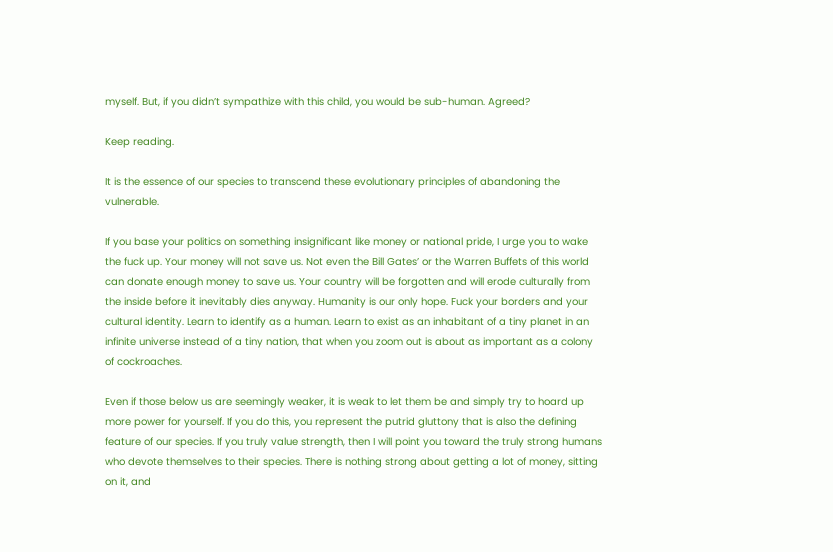myself. But, if you didn’t sympathize with this child, you would be sub-human. Agreed?

Keep reading.

It is the essence of our species to transcend these evolutionary principles of abandoning the vulnerable.

If you base your politics on something insignificant like money or national pride, I urge you to wake the fuck up. Your money will not save us. Not even the Bill Gates’ or the Warren Buffets of this world can donate enough money to save us. Your country will be forgotten and will erode culturally from the inside before it inevitably dies anyway. Humanity is our only hope. Fuck your borders and your cultural identity. Learn to identify as a human. Learn to exist as an inhabitant of a tiny planet in an infinite universe instead of a tiny nation, that when you zoom out is about as important as a colony of cockroaches.

Even if those below us are seemingly weaker, it is weak to let them be and simply try to hoard up more power for yourself. If you do this, you represent the putrid gluttony that is also the defining feature of our species. If you truly value strength, then I will point you toward the truly strong humans who devote themselves to their species. There is nothing strong about getting a lot of money, sitting on it, and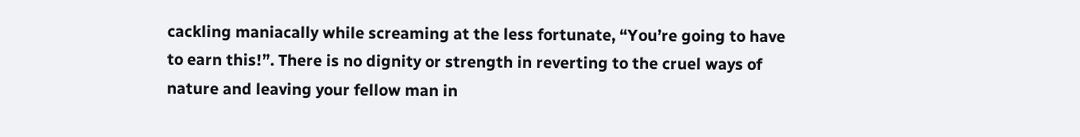cackling maniacally while screaming at the less fortunate, “You’re going to have to earn this!”. There is no dignity or strength in reverting to the cruel ways of nature and leaving your fellow man in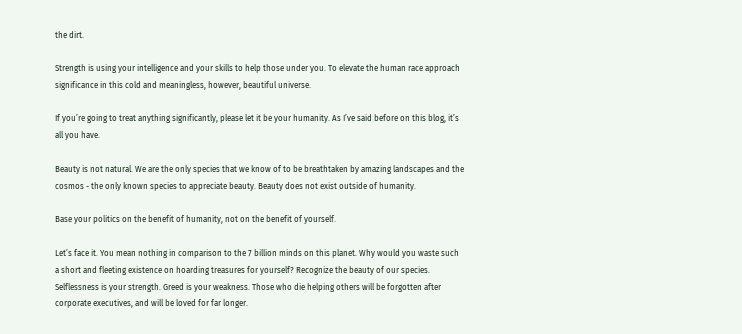the dirt.

Strength is using your intelligence and your skills to help those under you. To elevate the human race approach significance in this cold and meaningless, however, beautiful universe.

If you’re going to treat anything significantly, please let it be your humanity. As I’ve said before on this blog, it’s all you have.

Beauty is not natural. We are the only species that we know of to be breathtaken by amazing landscapes and the cosmos - the only known species to appreciate beauty. Beauty does not exist outside of humanity.

Base your politics on the benefit of humanity, not on the benefit of yourself.

Let’s face it. You mean nothing in comparison to the 7 billion minds on this planet. Why would you waste such a short and fleeting existence on hoarding treasures for yourself? Recognize the beauty of our species. Selflessness is your strength. Greed is your weakness. Those who die helping others will be forgotten after corporate executives, and will be loved for far longer.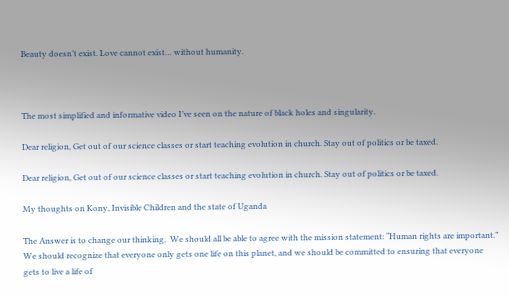Beauty doesn’t exist. Love cannot exist… without humanity.



The most simplified and informative video I’ve seen on the nature of black holes and singularity.

Dear religion, Get out of our science classes or start teaching evolution in church. Stay out of politics or be taxed.

Dear religion, Get out of our science classes or start teaching evolution in church. Stay out of politics or be taxed.

My thoughts on Kony, Invisible Children and the state of Uganda

The Answer is to change our thinking.  We should all be able to agree with the mission statement: “Human rights are important.” We should recognize that everyone only gets one life on this planet, and we should be committed to ensuring that everyone gets to live a life of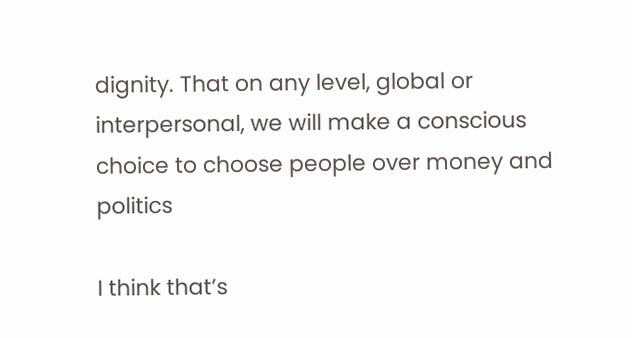dignity. That on any level, global or interpersonal, we will make a conscious choice to choose people over money and politics

I think that’s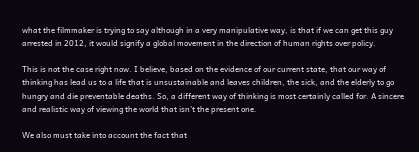what the filmmaker is trying to say although in a very manipulative way, is that if we can get this guy arrested in 2012, it would signify a global movement in the direction of human rights over policy.

This is not the case right now. I believe, based on the evidence of our current state, that our way of thinking has lead us to a life that is unsustainable and leaves children, the sick, and the elderly to go hungry and die preventable deaths. So, a different way of thinking is most certainly called for. A sincere and realistic way of viewing the world that isn’t the present one.

We also must take into account the fact that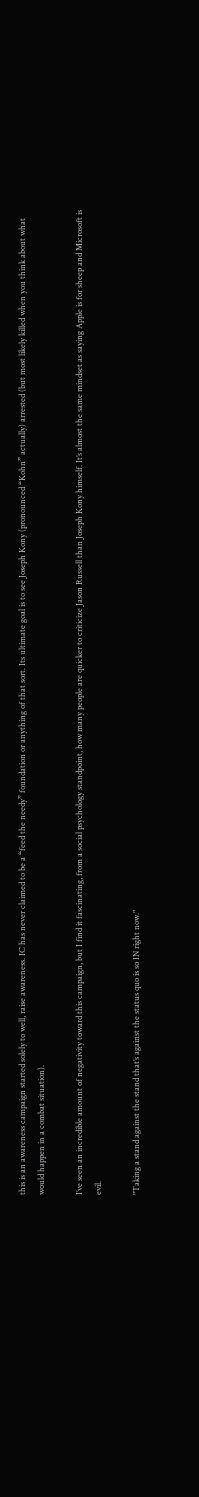this is an awareness campaign started solely to well, raise awareness. IC has never claimed to be a “feed the needy” foundation or anything of that sort. Its ultimate goal is to see Joseph Kony (pronounced “Kohn” actually) arrested (but most likely killed when you think about what would happen in a combat situation).

I’ve seen an incredible amount of negativity toward this campaign, but I find it fascinating, from a social psychology standpoint, how many people are quicker to criticize Jason Russell than Joseph Kony himself. It’s almost the same mindset as saying Apple is for sheep and Microsoft is evil.

"Taking a stand against the stand that’s against the status quo is so IN right now."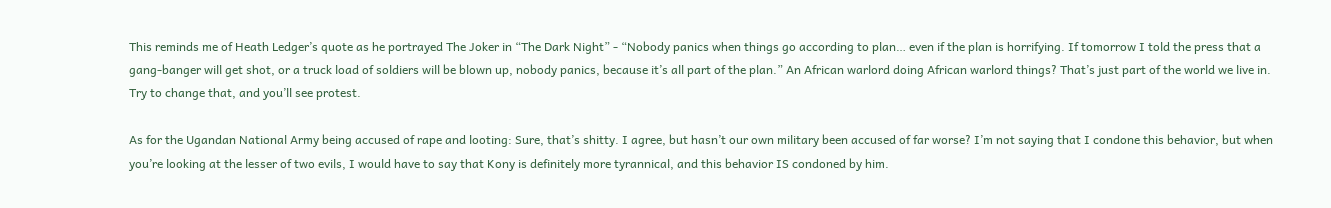This reminds me of Heath Ledger’s quote as he portrayed The Joker in “The Dark Night” - “Nobody panics when things go according to plan… even if the plan is horrifying. If tomorrow I told the press that a gang-banger will get shot, or a truck load of soldiers will be blown up, nobody panics, because it’s all part of the plan.” An African warlord doing African warlord things? That’s just part of the world we live in. Try to change that, and you’ll see protest.

As for the Ugandan National Army being accused of rape and looting: Sure, that’s shitty. I agree, but hasn’t our own military been accused of far worse? I’m not saying that I condone this behavior, but when you’re looking at the lesser of two evils, I would have to say that Kony is definitely more tyrannical, and this behavior IS condoned by him.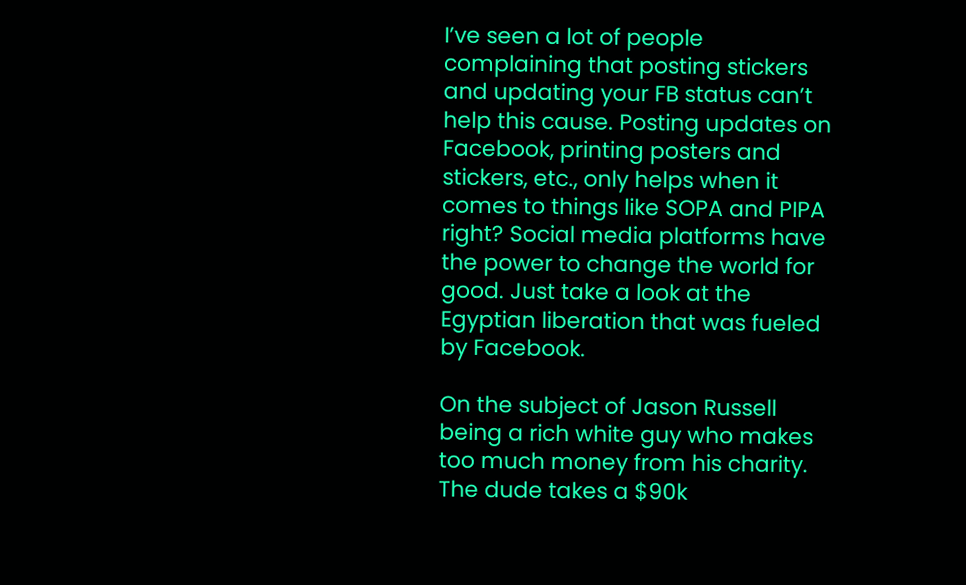I’ve seen a lot of people complaining that posting stickers and updating your FB status can’t help this cause. Posting updates on Facebook, printing posters and stickers, etc., only helps when it comes to things like SOPA and PIPA right? Social media platforms have the power to change the world for good. Just take a look at the Egyptian liberation that was fueled by Facebook.

On the subject of Jason Russell being a rich white guy who makes too much money from his charity. The dude takes a $90k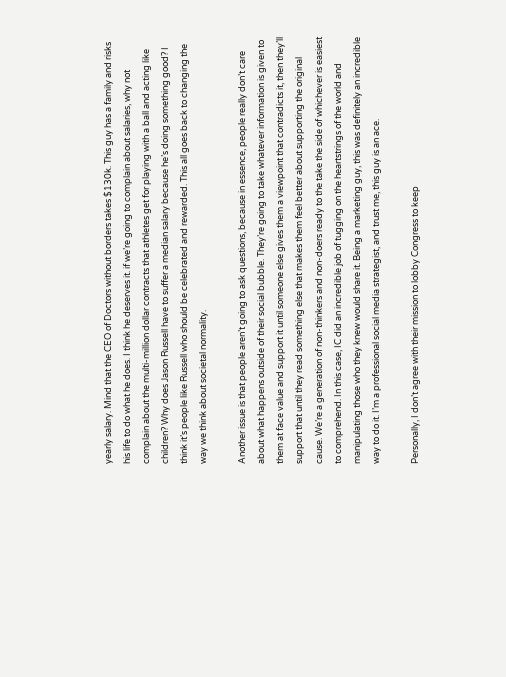yearly salary. Mind that the CEO of Doctors without borders takes $130k. This guy has a family and risks his life to do what he does. I think he deserves it. if we’re going to complain about salaries, why not complain about the multi-million dollar contracts that athletes get for playing with a ball and acting like children? Why does Jason Russell have to suffer a median salary because he’s doing something good? I think it’s people like Russell who should be celebrated and rewarded. This all goes back to changing the way we think about societal normality.

Another issue is that people aren’t going to ask questions, because in essence, people really don’t care about what happens outside of their social bubble. They’re going to take whatever information is given to them at face value and support it until someone else gives them a viewpoint that contradicts it, then they’ll support that until they read something else that makes them feel better about supporting the original cause. We’re a generation of non-thinkers and non-doers ready to the take the side of whichever is easiest to comprehend. In this case, IC did an incredible job of tugging on the heartstrings of the world and manipulating those who they knew would share it. Being a marketing guy, this was definitely an incredible way to do it. I’m a professional social media strategist, and trust me, this guy is an ace.

Personally, I don’t agree with their mission to lobby Congress to keep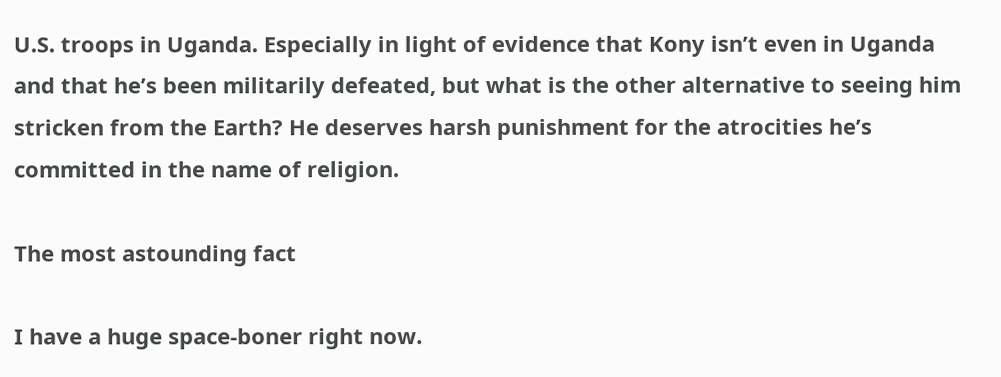U.S. troops in Uganda. Especially in light of evidence that Kony isn’t even in Uganda and that he’s been militarily defeated, but what is the other alternative to seeing him stricken from the Earth? He deserves harsh punishment for the atrocities he’s committed in the name of religion.

The most astounding fact

I have a huge space-boner right now.